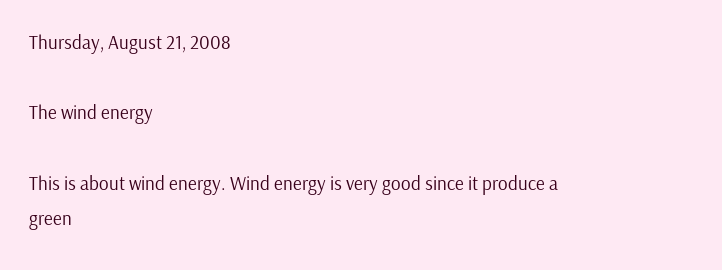Thursday, August 21, 2008

The wind energy

This is about wind energy. Wind energy is very good since it produce a green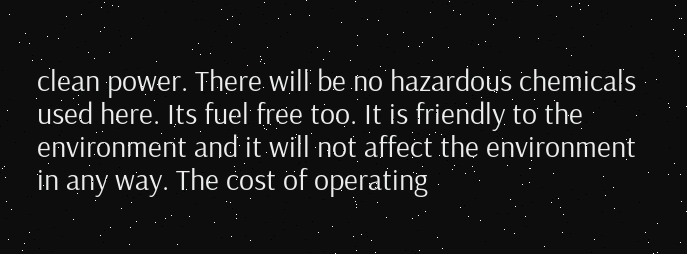clean power. There will be no hazardous chemicals used here. Its fuel free too. It is friendly to the environment and it will not affect the environment in any way. The cost of operating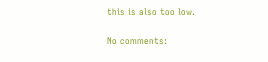this is also too low.

No comments: